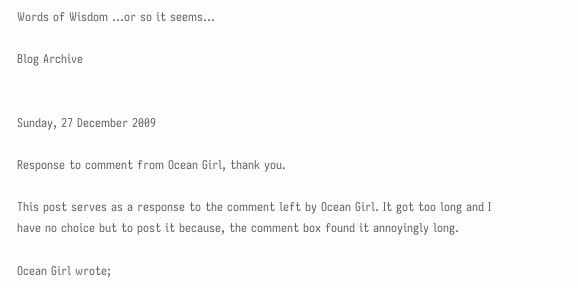Words of Wisdom ...or so it seems...

Blog Archive


Sunday, 27 December 2009

Response to comment from Ocean Girl, thank you.

This post serves as a response to the comment left by Ocean Girl. It got too long and I have no choice but to post it because, the comment box found it annoyingly long.

Ocean Girl wrote;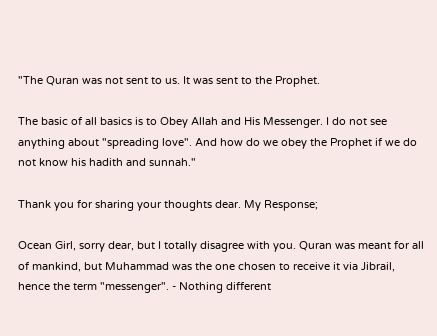"The Quran was not sent to us. It was sent to the Prophet.

The basic of all basics is to Obey Allah and His Messenger. I do not see anything about "spreading love". And how do we obey the Prophet if we do not know his hadith and sunnah."

Thank you for sharing your thoughts dear. My Response;

Ocean Girl, sorry dear, but I totally disagree with you. Quran was meant for all of mankind, but Muhammad was the one chosen to receive it via Jibrail, hence the term "messenger". - Nothing different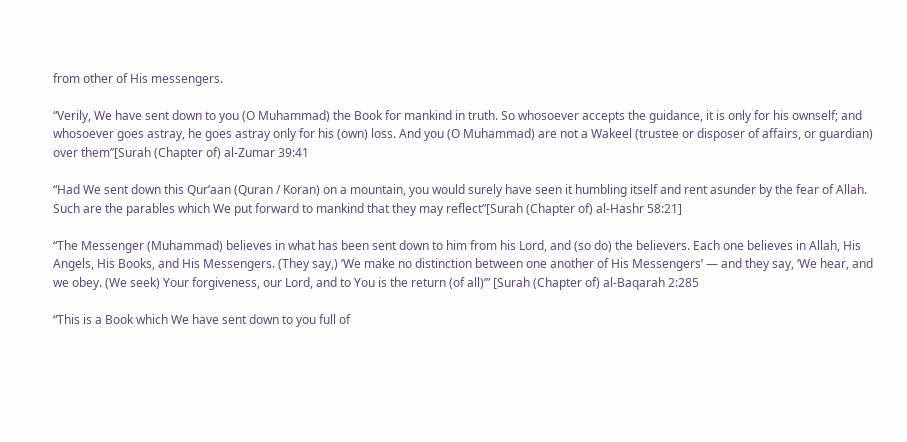from other of His messengers.

“Verily, We have sent down to you (O Muhammad) the Book for mankind in truth. So whosoever accepts the guidance, it is only for his ownself; and whosoever goes astray, he goes astray only for his (own) loss. And you (O Muhammad) are not a Wakeel (trustee or disposer of affairs, or guardian) over them”[Surah (Chapter of) al-Zumar 39:41

“Had We sent down this Qur’aan (Quran / Koran) on a mountain, you would surely have seen it humbling itself and rent asunder by the fear of Allah. Such are the parables which We put forward to mankind that they may reflect”[Surah (Chapter of) al-Hashr 58:21]

“The Messenger (Muhammad) believes in what has been sent down to him from his Lord, and (so do) the believers. Each one believes in Allah, His Angels, His Books, and His Messengers. (They say,) ‘We make no distinction between one another of His Messengers’ — and they say, ‘We hear, and we obey. (We seek) Your forgiveness, our Lord, and to You is the return (of all)’” [Surah (Chapter of) al-Baqarah 2:285

“This is a Book which We have sent down to you full of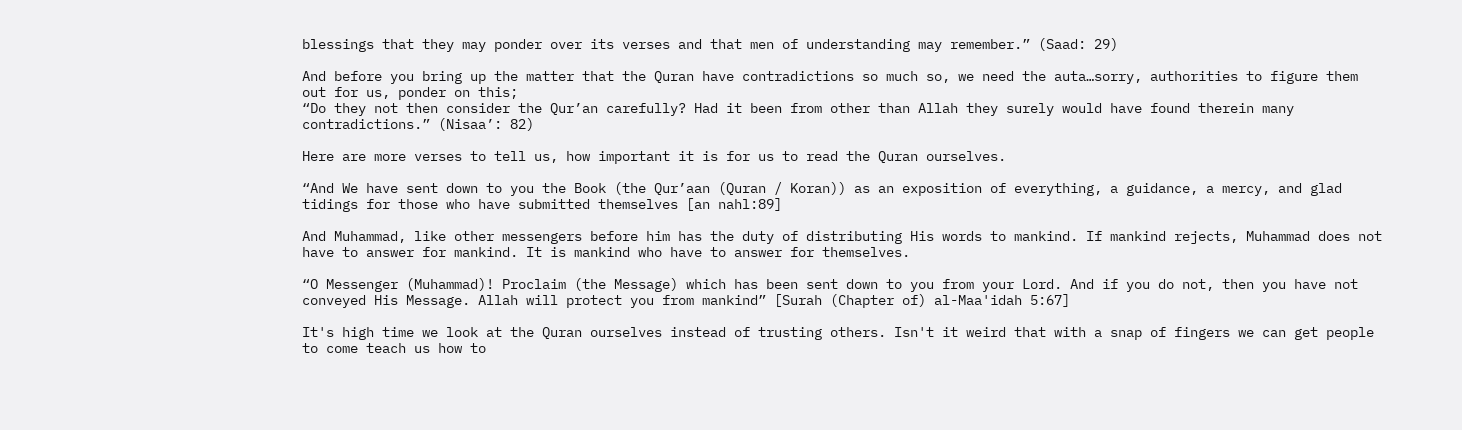blessings that they may ponder over its verses and that men of understanding may remember.” (Saad: 29)

And before you bring up the matter that the Quran have contradictions so much so, we need the auta…sorry, authorities to figure them out for us, ponder on this;
“Do they not then consider the Qur’an carefully? Had it been from other than Allah they surely would have found therein many contradictions.” (Nisaa’: 82)

Here are more verses to tell us, how important it is for us to read the Quran ourselves.

“And We have sent down to you the Book (the Qur’aan (Quran / Koran)) as an exposition of everything, a guidance, a mercy, and glad tidings for those who have submitted themselves [an nahl:89]

And Muhammad, like other messengers before him has the duty of distributing His words to mankind. If mankind rejects, Muhammad does not have to answer for mankind. It is mankind who have to answer for themselves.

“O Messenger (Muhammad)! Proclaim (the Message) which has been sent down to you from your Lord. And if you do not, then you have not conveyed His Message. Allah will protect you from mankind” [Surah (Chapter of) al-Maa'idah 5:67]

It's high time we look at the Quran ourselves instead of trusting others. Isn't it weird that with a snap of fingers we can get people to come teach us how to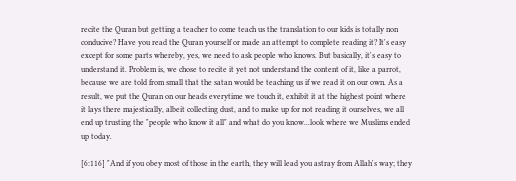recite the Quran but getting a teacher to come teach us the translation to our kids is totally non conducive? Have you read the Quran yourself or made an attempt to complete reading it? It's easy except for some parts whereby, yes, we need to ask people who knows. But basically, it's easy to understand it. Problem is, we chose to recite it yet not understand the content of it, like a parrot, because we are told from small that the satan would be teaching us if we read it on our own. As a result, we put the Quran on our heads everytime we touch it, exhibit it at the highest point where it lays there majestically, albeit collecting dust, and to make up for not reading it ourselves, we all end up trusting the "people who know it all" and what do you know...look where we Muslims ended up today.

[6:116] "And if you obey most of those in the earth, they will lead you astray from Allah's way; they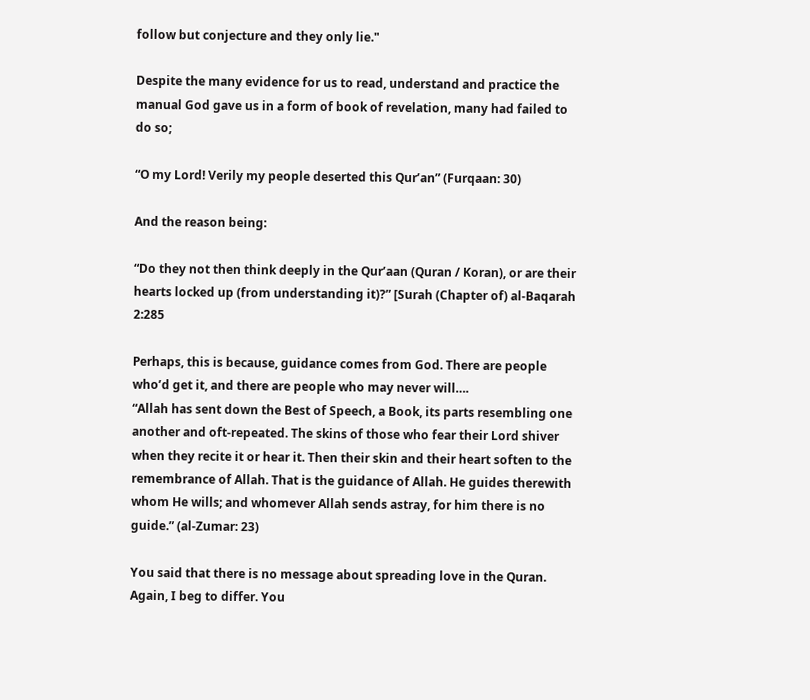follow but conjecture and they only lie."

Despite the many evidence for us to read, understand and practice the manual God gave us in a form of book of revelation, many had failed to do so;

“O my Lord! Verily my people deserted this Qur’an” (Furqaan: 30)

And the reason being:

“Do they not then think deeply in the Qur’aan (Quran / Koran), or are their hearts locked up (from understanding it)?” [Surah (Chapter of) al-Baqarah 2:285

Perhaps, this is because, guidance comes from God. There are people who’d get it, and there are people who may never will….
“Allah has sent down the Best of Speech, a Book, its parts resembling one another and oft-repeated. The skins of those who fear their Lord shiver when they recite it or hear it. Then their skin and their heart soften to the remembrance of Allah. That is the guidance of Allah. He guides therewith whom He wills; and whomever Allah sends astray, for him there is no guide.” (al-Zumar: 23)

You said that there is no message about spreading love in the Quran. Again, I beg to differ. You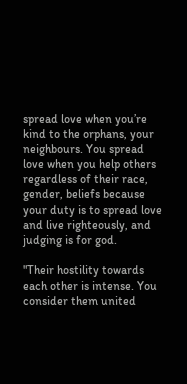spread love when you’re kind to the orphans, your neighbours. You spread love when you help others regardless of their race, gender, beliefs because your duty is to spread love and live righteously, and judging is for god.

"Their hostility towards each other is intense. You consider them united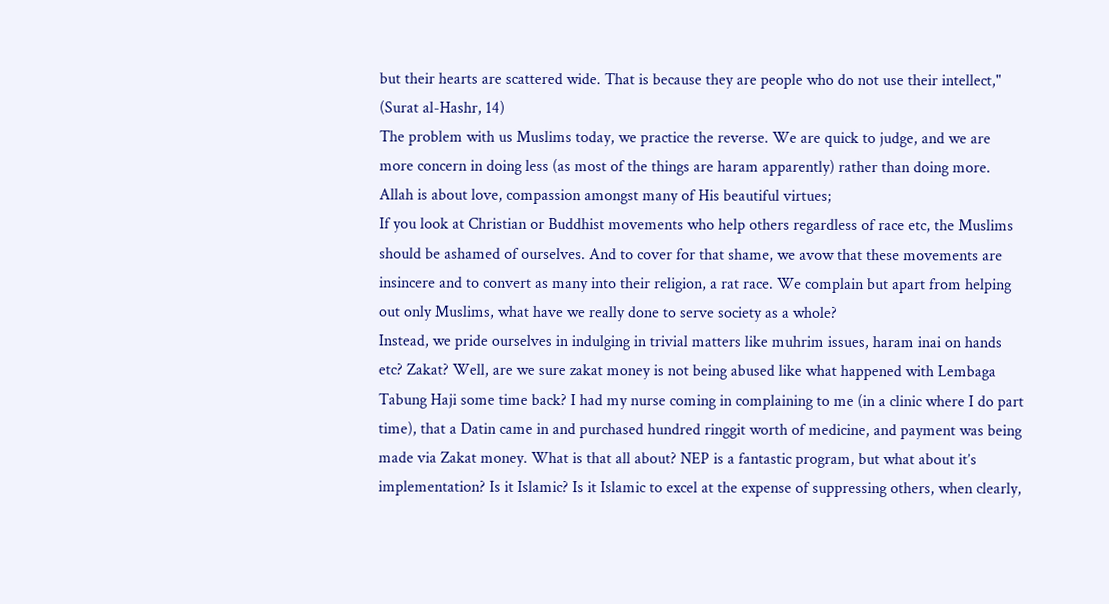but their hearts are scattered wide. That is because they are people who do not use their intellect," (Surat al-Hashr, 14)
The problem with us Muslims today, we practice the reverse. We are quick to judge, and we are more concern in doing less (as most of the things are haram apparently) rather than doing more.
Allah is about love, compassion amongst many of His beautiful virtues;
If you look at Christian or Buddhist movements who help others regardless of race etc, the Muslims should be ashamed of ourselves. And to cover for that shame, we avow that these movements are insincere and to convert as many into their religion, a rat race. We complain but apart from helping out only Muslims, what have we really done to serve society as a whole?
Instead, we pride ourselves in indulging in trivial matters like muhrim issues, haram inai on hands etc? Zakat? Well, are we sure zakat money is not being abused like what happened with Lembaga Tabung Haji some time back? I had my nurse coming in complaining to me (in a clinic where I do part time), that a Datin came in and purchased hundred ringgit worth of medicine, and payment was being made via Zakat money. What is that all about? NEP is a fantastic program, but what about it’s implementation? Is it Islamic? Is it Islamic to excel at the expense of suppressing others, when clearly,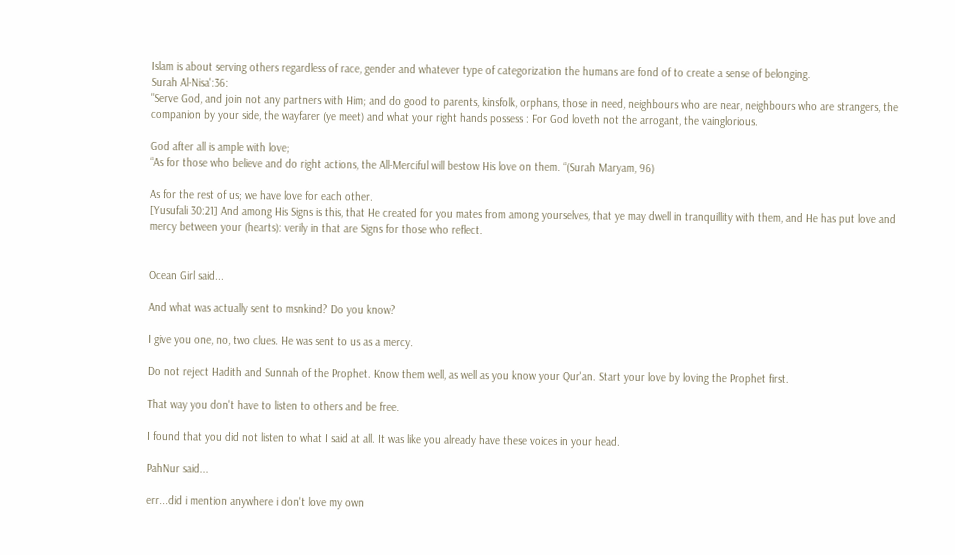Islam is about serving others regardless of race, gender and whatever type of categorization the humans are fond of to create a sense of belonging.
Surah Al-Nisa':36:
"Serve God, and join not any partners with Him; and do good to parents, kinsfolk, orphans, those in need, neighbours who are near, neighbours who are strangers, the companion by your side, the wayfarer (ye meet) and what your right hands possess : For God loveth not the arrogant, the vainglorious.

God after all is ample with love;
“As for those who believe and do right actions, the All-Merciful will bestow His love on them. “(Surah Maryam, 96)

As for the rest of us; we have love for each other.
[Yusufali 30:21] And among His Signs is this, that He created for you mates from among yourselves, that ye may dwell in tranquillity with them, and He has put love and mercy between your (hearts): verily in that are Signs for those who reflect.


Ocean Girl said...

And what was actually sent to msnkind? Do you know?

I give you one, no, two clues. He was sent to us as a mercy.

Do not reject Hadith and Sunnah of the Prophet. Know them well, as well as you know your Qur'an. Start your love by loving the Prophet first.

That way you don't have to listen to others and be free.

I found that you did not listen to what I said at all. It was like you already have these voices in your head.

PahNur said...

err...did i mention anywhere i don't love my own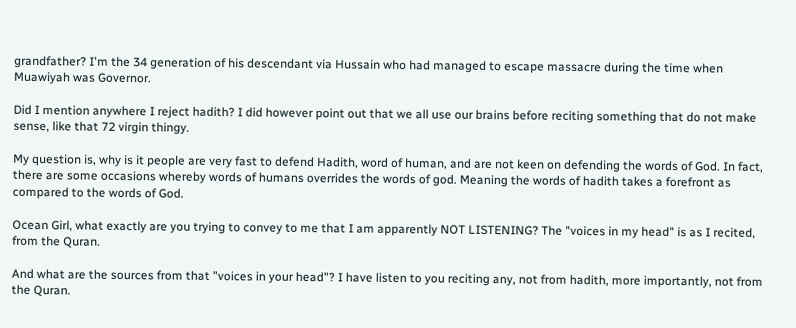grandfather? I'm the 34 generation of his descendant via Hussain who had managed to escape massacre during the time when Muawiyah was Governor.

Did I mention anywhere I reject hadith? I did however point out that we all use our brains before reciting something that do not make sense, like that 72 virgin thingy.

My question is, why is it people are very fast to defend Hadith, word of human, and are not keen on defending the words of God. In fact, there are some occasions whereby words of humans overrides the words of god. Meaning the words of hadith takes a forefront as compared to the words of God.

Ocean Girl, what exactly are you trying to convey to me that I am apparently NOT LISTENING? The "voices in my head" is as I recited, from the Quran.

And what are the sources from that "voices in your head"? I have listen to you reciting any, not from hadith, more importantly, not from the Quran.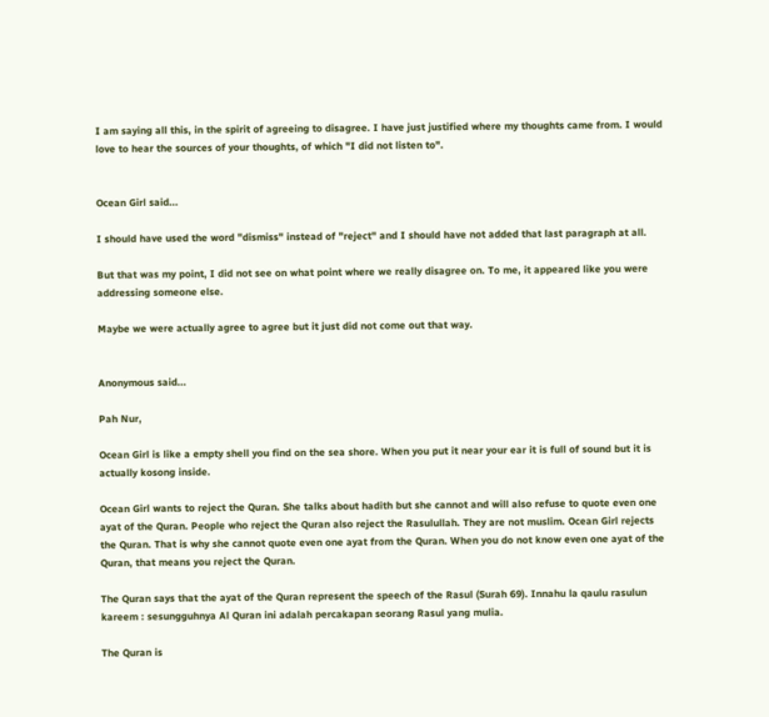I am saying all this, in the spirit of agreeing to disagree. I have just justified where my thoughts came from. I would love to hear the sources of your thoughts, of which "I did not listen to".


Ocean Girl said...

I should have used the word "dismiss" instead of "reject" and I should have not added that last paragraph at all.

But that was my point, I did not see on what point where we really disagree on. To me, it appeared like you were addressing someone else.

Maybe we were actually agree to agree but it just did not come out that way.


Anonymous said...

Pah Nur,

Ocean Girl is like a empty shell you find on the sea shore. When you put it near your ear it is full of sound but it is actually kosong inside.

Ocean Girl wants to reject the Quran. She talks about hadith but she cannot and will also refuse to quote even one ayat of the Quran. People who reject the Quran also reject the Rasulullah. They are not muslim. Ocean Girl rejects the Quran. That is why she cannot quote even one ayat from the Quran. When you do not know even one ayat of the Quran, that means you reject the Quran.

The Quran says that the ayat of the Quran represent the speech of the Rasul (Surah 69). Innahu la qaulu rasulun kareem : sesungguhnya Al Quran ini adalah percakapan seorang Rasul yang mulia.

The Quran is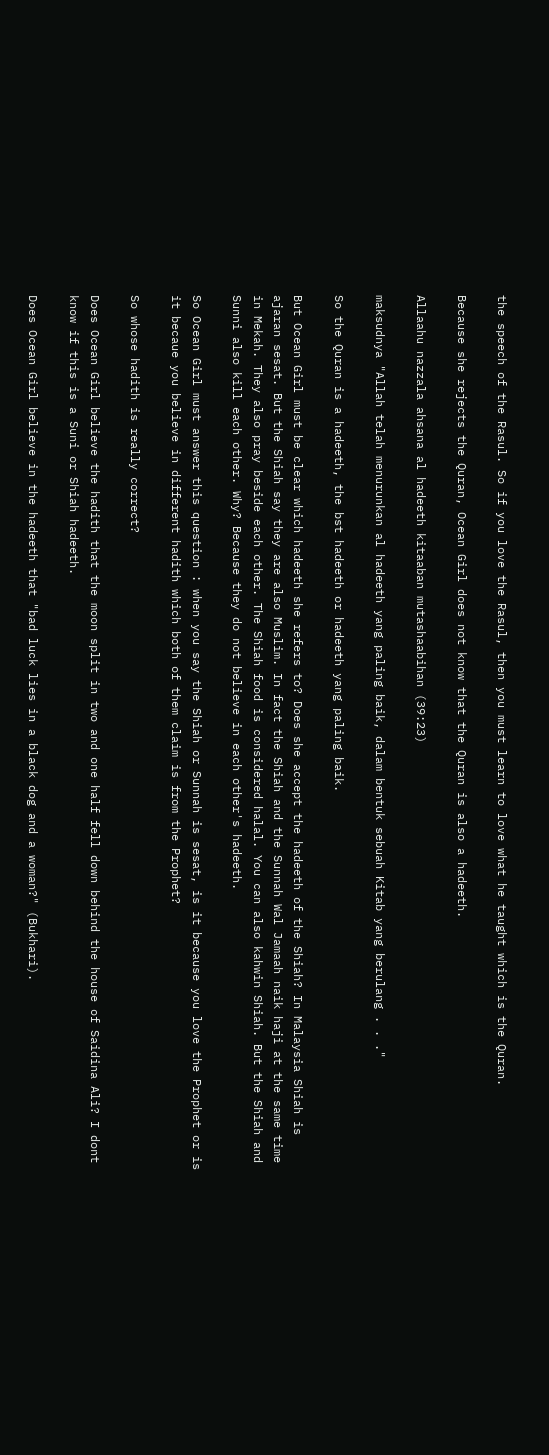the speech of the Rasul. So if you love the Rasul, then you must learn to love what he taught which is the Quran.

Because she rejects the Quran, Ocean Girl does not know that the Quran is also a hadeeth.

Allaahu nazzala ahsana al hadeeth kitaaban mutashaabihan (39:23)

maksudnya "Allah telah menurunkan al hadeeth yang paling baik, dalam bentuk sebuah Kitab yang berulang . . ."

So the Quran is a hadeeth, the bst hadeeth or hadeeth yang paling baik.

But Ocean Girl must be clear which hadeeth she refers to? Does she accept the hadeeth of the Shiah? In Malaysia Shiah is ajaran sesat. But the Shiah say they are also Muslim. In fact the Shiah and the Sunnah Wal Jamaah naik haji at the same time in Mekah. They also pray beside each other. The Shiah food is considered halal. You can also kahwin Shiah. But the Shiah and Sunni also kill each other. Why? Because they do not believe in each other's hadeeth.

So Ocean Girl must answer this question : when you say the Shiah or Sunnah is sesat, is it because you love the Prophet or is it becaue you believe in different hadith which both of them claim is from the Prophet?

So whose hadith is really correct?

Does Ocean Girl believe the hadith that the moon split in two and one half fell down behind the house of Saidina Ali? I dont know if this is a Suni or Shiah hadeeth.

Does Ocean Girl believe in the hadeeth that "bad luck lies in a black dog and a woman?" (Bukhari).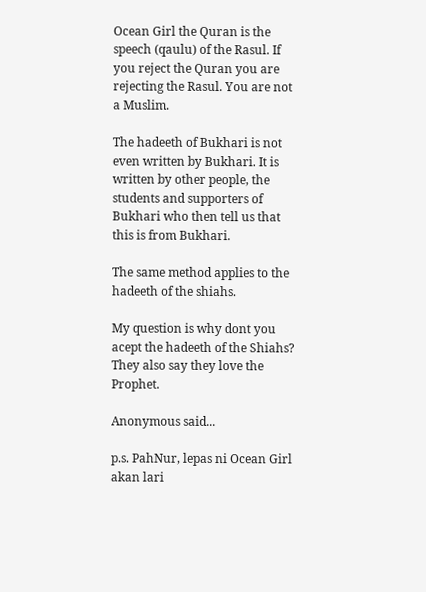Ocean Girl the Quran is the speech (qaulu) of the Rasul. If you reject the Quran you are rejecting the Rasul. You are not a Muslim.

The hadeeth of Bukhari is not even written by Bukhari. It is written by other people, the students and supporters of Bukhari who then tell us that this is from Bukhari.

The same method applies to the hadeeth of the shiahs.

My question is why dont you acept the hadeeth of the Shiahs? They also say they love the Prophet.

Anonymous said...

p.s. PahNur, lepas ni Ocean Girl akan lari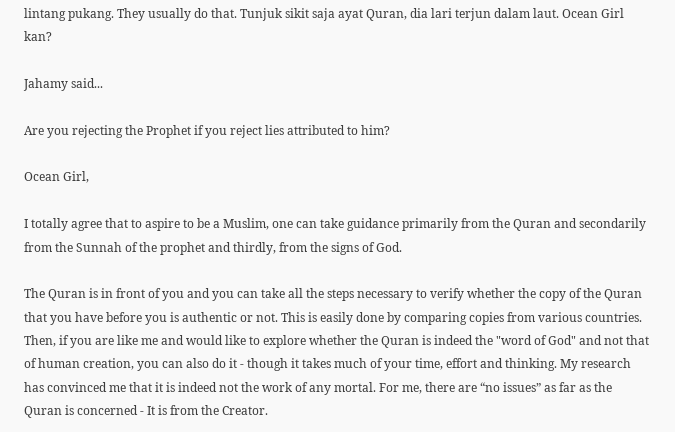lintang pukang. They usually do that. Tunjuk sikit saja ayat Quran, dia lari terjun dalam laut. Ocean Girl kan?

Jahamy said...

Are you rejecting the Prophet if you reject lies attributed to him?

Ocean Girl,

I totally agree that to aspire to be a Muslim, one can take guidance primarily from the Quran and secondarily from the Sunnah of the prophet and thirdly, from the signs of God.

The Quran is in front of you and you can take all the steps necessary to verify whether the copy of the Quran that you have before you is authentic or not. This is easily done by comparing copies from various countries. Then, if you are like me and would like to explore whether the Quran is indeed the "word of God" and not that of human creation, you can also do it - though it takes much of your time, effort and thinking. My research has convinced me that it is indeed not the work of any mortal. For me, there are “no issues” as far as the Quran is concerned - It is from the Creator.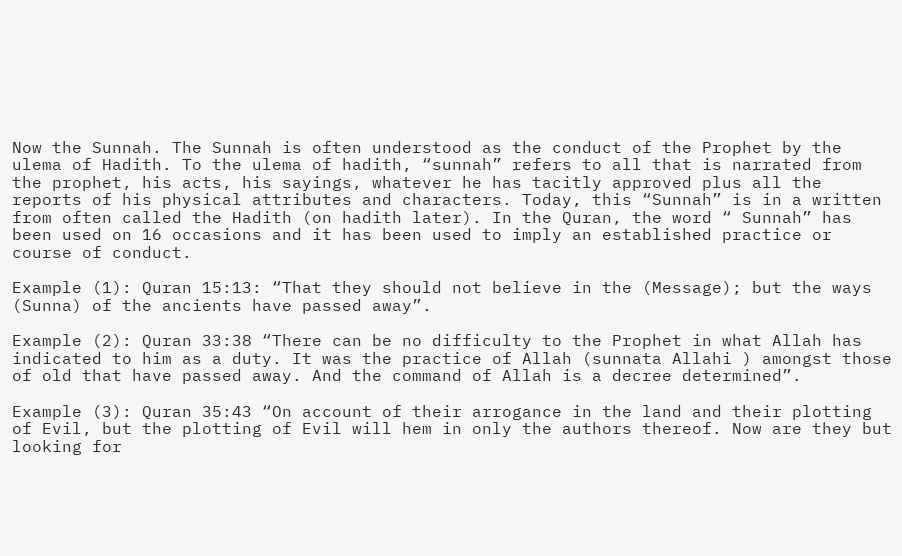Now the Sunnah. The Sunnah is often understood as the conduct of the Prophet by the ulema of Hadith. To the ulema of hadith, “sunnah” refers to all that is narrated from the prophet, his acts, his sayings, whatever he has tacitly approved plus all the reports of his physical attributes and characters. Today, this “Sunnah” is in a written from often called the Hadith (on hadith later). In the Quran, the word “ Sunnah” has been used on 16 occasions and it has been used to imply an established practice or course of conduct.

Example (1): Quran 15:13: “That they should not believe in the (Message); but the ways (Sunna) of the ancients have passed away”.

Example (2): Quran 33:38 “There can be no difficulty to the Prophet in what Allah has indicated to him as a duty. It was the practice of Allah (sunnata Allahi ) amongst those of old that have passed away. And the command of Allah is a decree determined”.

Example (3): Quran 35:43 “On account of their arrogance in the land and their plotting of Evil, but the plotting of Evil will hem in only the authors thereof. Now are they but looking for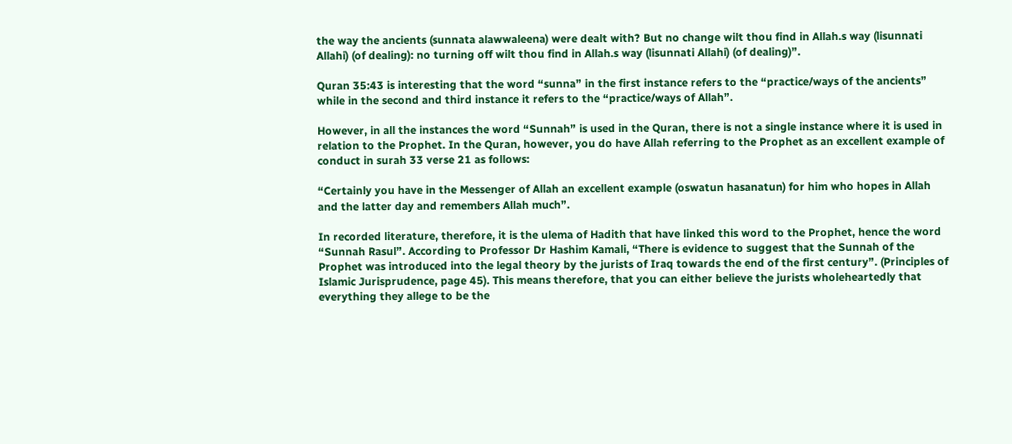the way the ancients (sunnata alawwaleena) were dealt with? But no change wilt thou find in Allah.s way (lisunnati Allahi) (of dealing): no turning off wilt thou find in Allah.s way (lisunnati Allahi) (of dealing)”.

Quran 35:43 is interesting that the word “sunna” in the first instance refers to the “practice/ways of the ancients” while in the second and third instance it refers to the “practice/ways of Allah”.

However, in all the instances the word “Sunnah” is used in the Quran, there is not a single instance where it is used in relation to the Prophet. In the Quran, however, you do have Allah referring to the Prophet as an excellent example of conduct in surah 33 verse 21 as follows:

“Certainly you have in the Messenger of Allah an excellent example (oswatun hasanatun) for him who hopes in Allah and the latter day and remembers Allah much”.

In recorded literature, therefore, it is the ulema of Hadith that have linked this word to the Prophet, hence the word “Sunnah Rasul”. According to Professor Dr Hashim Kamali, “There is evidence to suggest that the Sunnah of the Prophet was introduced into the legal theory by the jurists of Iraq towards the end of the first century”. (Principles of Islamic Jurisprudence, page 45). This means therefore, that you can either believe the jurists wholeheartedly that everything they allege to be the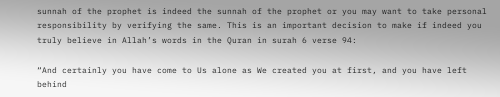sunnah of the prophet is indeed the sunnah of the prophet or you may want to take personal responsibility by verifying the same. This is an important decision to make if indeed you truly believe in Allah’s words in the Quran in surah 6 verse 94:

“And certainly you have come to Us alone as We created you at first, and you have left behind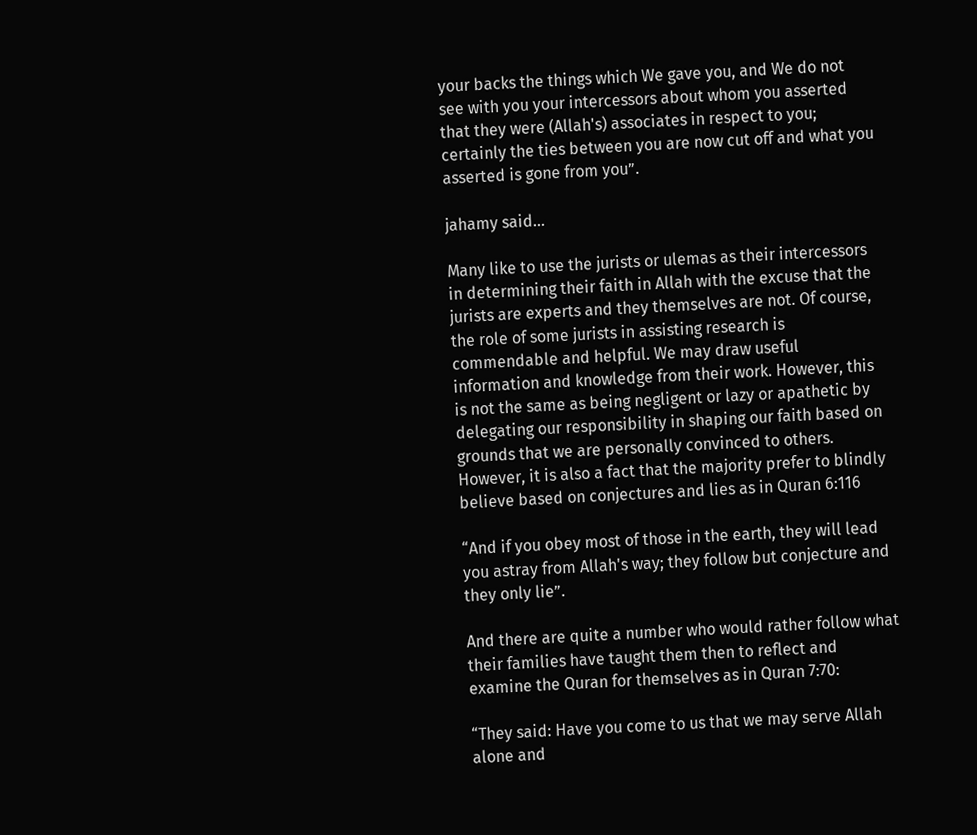your backs the things which We gave you, and We do not see with you your intercessors about whom you asserted that they were (Allah's) associates in respect to you; certainly the ties between you are now cut off and what you asserted is gone from you”.

jahamy said...

Many like to use the jurists or ulemas as their intercessors in determining their faith in Allah with the excuse that the jurists are experts and they themselves are not. Of course, the role of some jurists in assisting research is commendable and helpful. We may draw useful information and knowledge from their work. However, this is not the same as being negligent or lazy or apathetic by delegating our responsibility in shaping our faith based on grounds that we are personally convinced to others. However, it is also a fact that the majority prefer to blindly believe based on conjectures and lies as in Quran 6:116

“And if you obey most of those in the earth, they will lead you astray from Allah's way; they follow but conjecture and they only lie”.

And there are quite a number who would rather follow what their families have taught them then to reflect and examine the Quran for themselves as in Quran 7:70:

“They said: Have you come to us that we may serve Allah alone and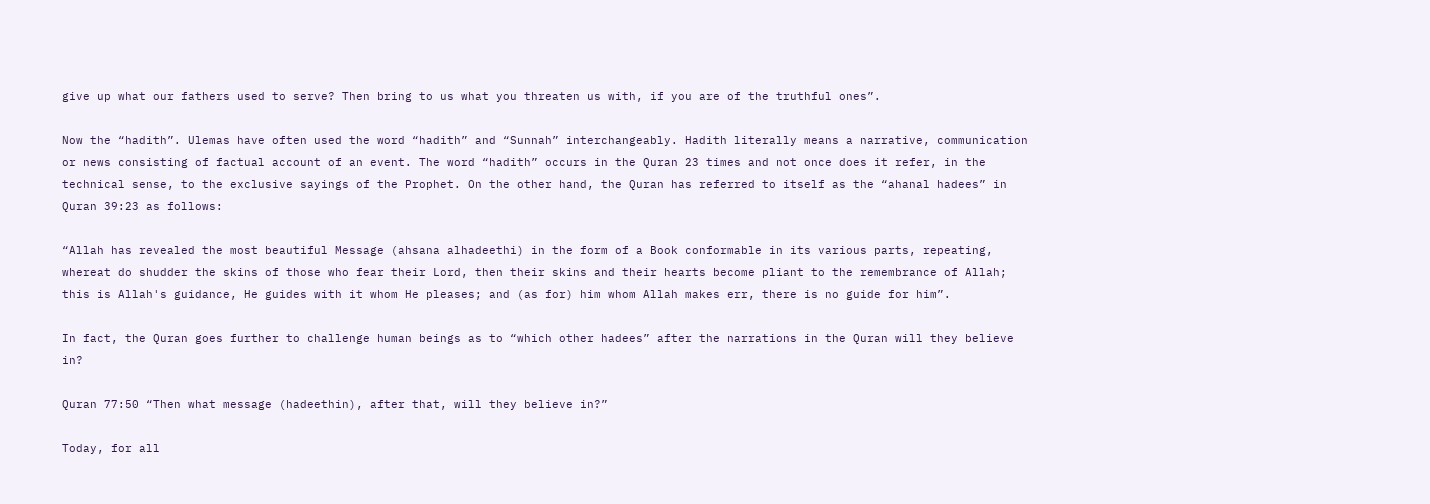give up what our fathers used to serve? Then bring to us what you threaten us with, if you are of the truthful ones”.

Now the “hadith”. Ulemas have often used the word “hadith” and “Sunnah” interchangeably. Hadith literally means a narrative, communication or news consisting of factual account of an event. The word “hadith” occurs in the Quran 23 times and not once does it refer, in the technical sense, to the exclusive sayings of the Prophet. On the other hand, the Quran has referred to itself as the “ahanal hadees” in Quran 39:23 as follows:

“Allah has revealed the most beautiful Message (ahsana alhadeethi) in the form of a Book conformable in its various parts, repeating, whereat do shudder the skins of those who fear their Lord, then their skins and their hearts become pliant to the remembrance of Allah; this is Allah's guidance, He guides with it whom He pleases; and (as for) him whom Allah makes err, there is no guide for him”.

In fact, the Quran goes further to challenge human beings as to “which other hadees” after the narrations in the Quran will they believe in?

Quran 77:50 “Then what message (hadeethin), after that, will they believe in?”

Today, for all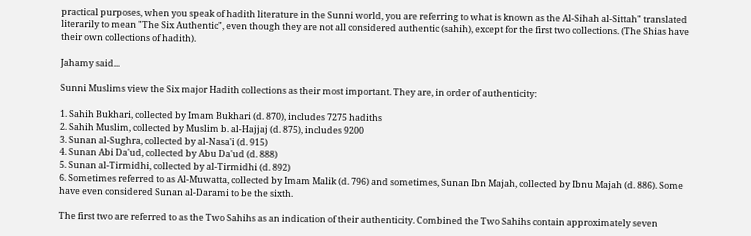practical purposes, when you speak of hadith literature in the Sunni world, you are referring to what is known as the Al-Sihah al-Sittah" translated literarily to mean "The Six Authentic", even though they are not all considered authentic (sahih), except for the first two collections. (The Shias have their own collections of hadith).

Jahamy said...

Sunni Muslims view the Six major Hadith collections as their most important. They are, in order of authenticity:

1. Sahih Bukhari, collected by Imam Bukhari (d. 870), includes 7275 hadiths
2. Sahih Muslim, collected by Muslim b. al-Hajjaj (d. 875), includes 9200
3. Sunan al-Sughra, collected by al-Nasa'i (d. 915)
4. Sunan Abi Da'ud, collected by Abu Da'ud (d. 888)
5. Sunan al-Tirmidhi, collected by al-Tirmidhi (d. 892)
6. Sometimes referred to as Al-Muwatta, collected by Imam Malik (d. 796) and sometimes, Sunan Ibn Majah, collected by Ibnu Majah (d. 886). Some have even considered Sunan al-Darami to be the sixth.

The first two are referred to as the Two Sahihs as an indication of their authenticity. Combined the Two Sahihs contain approximately seven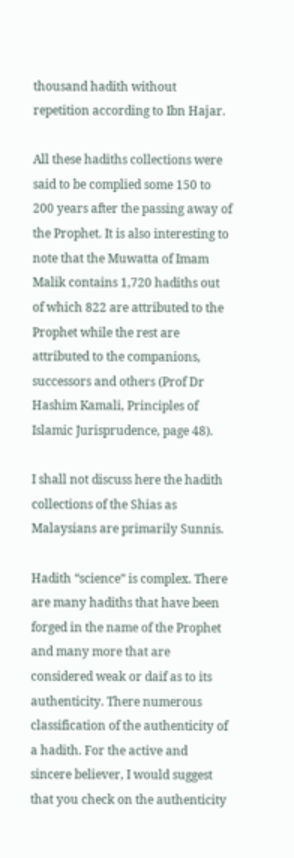thousand hadith without repetition according to Ibn Hajar.

All these hadiths collections were said to be complied some 150 to 200 years after the passing away of the Prophet. It is also interesting to note that the Muwatta of Imam Malik contains 1,720 hadiths out of which 822 are attributed to the Prophet while the rest are attributed to the companions, successors and others (Prof Dr Hashim Kamali, Principles of Islamic Jurisprudence, page 48).

I shall not discuss here the hadith collections of the Shias as Malaysians are primarily Sunnis.

Hadith “science” is complex. There are many hadiths that have been forged in the name of the Prophet and many more that are considered weak or daif as to its authenticity. There numerous classification of the authenticity of a hadith. For the active and sincere believer, I would suggest that you check on the authenticity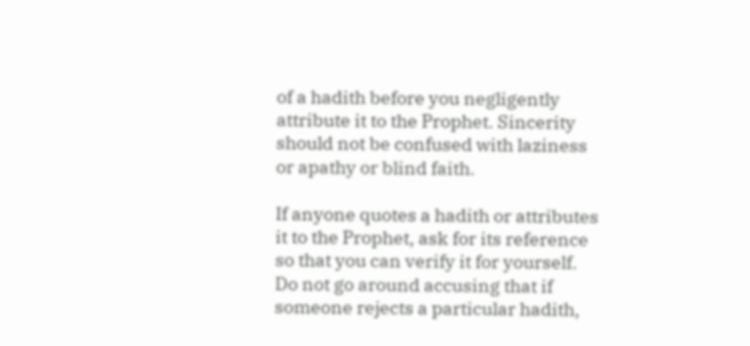of a hadith before you negligently attribute it to the Prophet. Sincerity should not be confused with laziness or apathy or blind faith.

If anyone quotes a hadith or attributes it to the Prophet, ask for its reference so that you can verify it for yourself. Do not go around accusing that if someone rejects a particular hadith,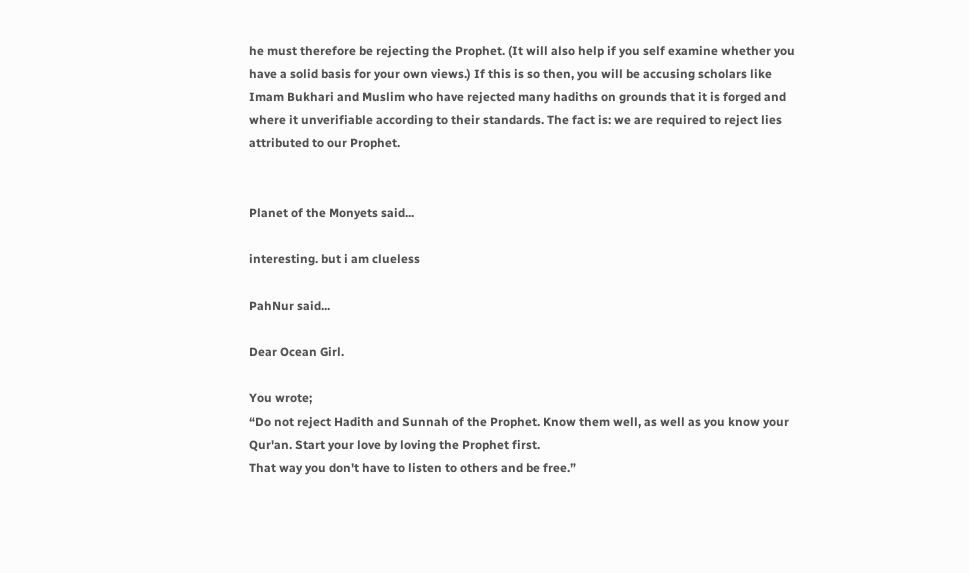he must therefore be rejecting the Prophet. (It will also help if you self examine whether you have a solid basis for your own views.) If this is so then, you will be accusing scholars like Imam Bukhari and Muslim who have rejected many hadiths on grounds that it is forged and where it unverifiable according to their standards. The fact is: we are required to reject lies attributed to our Prophet.


Planet of the Monyets said...

interesting. but i am clueless

PahNur said...

Dear Ocean Girl.

You wrote;
“Do not reject Hadith and Sunnah of the Prophet. Know them well, as well as you know your Qur'an. Start your love by loving the Prophet first.
That way you don't have to listen to others and be free.”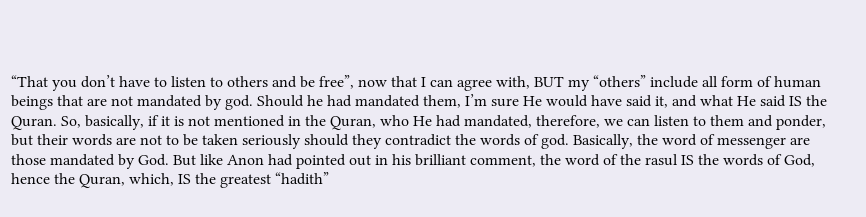“That you don’t have to listen to others and be free”, now that I can agree with, BUT my “others” include all form of human beings that are not mandated by god. Should he had mandated them, I’m sure He would have said it, and what He said IS the Quran. So, basically, if it is not mentioned in the Quran, who He had mandated, therefore, we can listen to them and ponder, but their words are not to be taken seriously should they contradict the words of god. Basically, the word of messenger are those mandated by God. But like Anon had pointed out in his brilliant comment, the word of the rasul IS the words of God, hence the Quran, which, IS the greatest “hadith”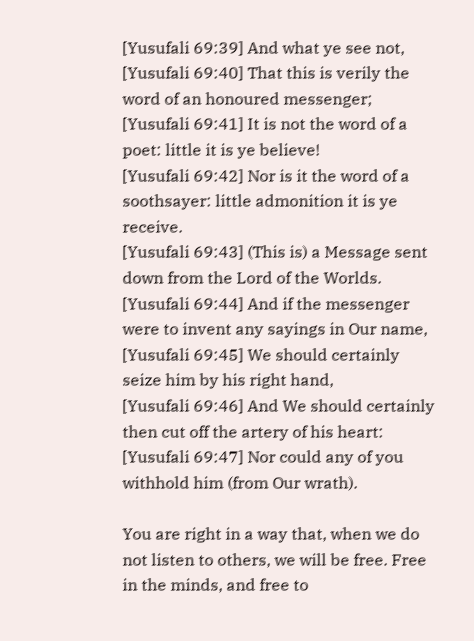[Yusufali 69:39] And what ye see not,
[Yusufali 69:40] That this is verily the word of an honoured messenger;
[Yusufali 69:41] It is not the word of a poet: little it is ye believe!
[Yusufali 69:42] Nor is it the word of a soothsayer: little admonition it is ye receive.
[Yusufali 69:43] (This is) a Message sent down from the Lord of the Worlds.
[Yusufali 69:44] And if the messenger were to invent any sayings in Our name,
[Yusufali 69:45] We should certainly seize him by his right hand,
[Yusufali 69:46] And We should certainly then cut off the artery of his heart:
[Yusufali 69:47] Nor could any of you withhold him (from Our wrath).

You are right in a way that, when we do not listen to others, we will be free. Free in the minds, and free to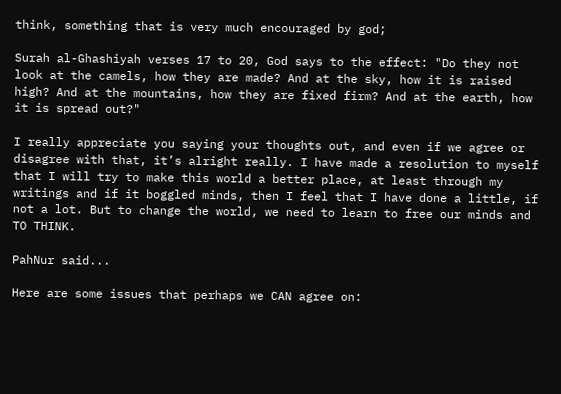think, something that is very much encouraged by god;

Surah al-Ghashiyah verses 17 to 20, God says to the effect: "Do they not look at the camels, how they are made? And at the sky, how it is raised high? And at the mountains, how they are fixed firm? And at the earth, how it is spread out?"

I really appreciate you saying your thoughts out, and even if we agree or disagree with that, it’s alright really. I have made a resolution to myself that I will try to make this world a better place, at least through my writings and if it boggled minds, then I feel that I have done a little, if not a lot. But to change the world, we need to learn to free our minds and TO THINK.

PahNur said...

Here are some issues that perhaps we CAN agree on: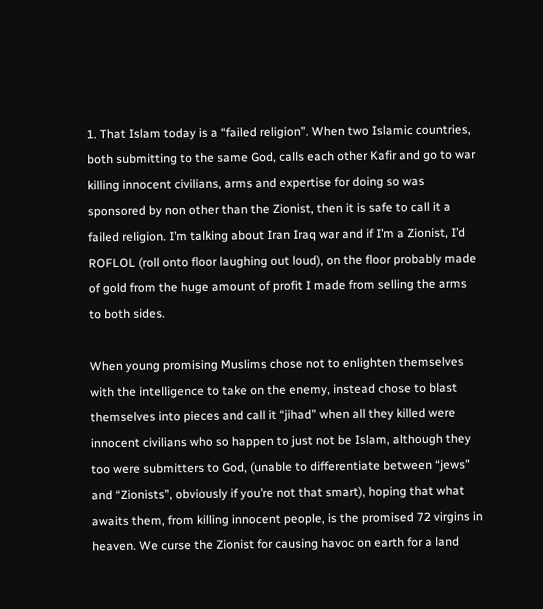1. That Islam today is a “failed religion”. When two Islamic countries, both submitting to the same God, calls each other Kafir and go to war killing innocent civilians, arms and expertise for doing so was sponsored by non other than the Zionist, then it is safe to call it a failed religion. I’m talking about Iran Iraq war and if I’m a Zionist, I’d ROFLOL (roll onto floor laughing out loud), on the floor probably made of gold from the huge amount of profit I made from selling the arms to both sides.

When young promising Muslims chose not to enlighten themselves with the intelligence to take on the enemy, instead chose to blast themselves into pieces and call it “jihad” when all they killed were innocent civilians who so happen to just not be Islam, although they too were submitters to God, (unable to differentiate between “jews” and “Zionists”, obviously if you’re not that smart), hoping that what awaits them, from killing innocent people, is the promised 72 virgins in heaven. We curse the Zionist for causing havoc on earth for a land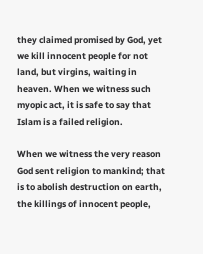they claimed promised by God, yet we kill innocent people for not land, but virgins, waiting in heaven. When we witness such myopic act, it is safe to say that Islam is a failed religion.

When we witness the very reason God sent religion to mankind; that is to abolish destruction on earth, the killings of innocent people,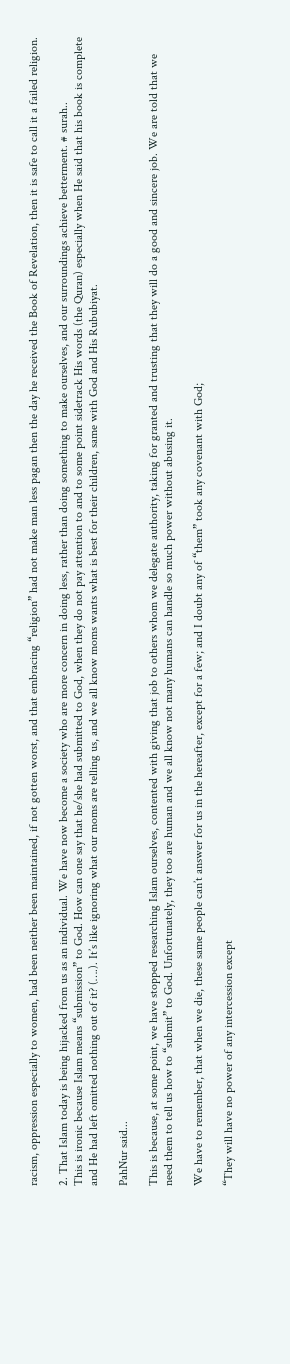racism, oppression especially to women, had been neither been maintained, if not gotten worst, and that embracing “religion” had not make man less pagan then the day he received the Book of Revelation, then it is safe to call it a failed religion.

2. That Islam today is being hijacked from us as an individual. We have now become a society who are more concern in doing less, rather than doing something to make ourselves, and our surroundings achieve betterment. # surah..
This is ironic because Islam means “submission” to God. How can one say that he/she had submitted to God, when they do not pay attention to and to some point sidetrack His words (the Quran) especially when He said that his book is complete and He had left omitted nothing out of it? (….). It’s like ignoring what our moms are telling us, and we all know moms wants what is best for their children, same with God and His Rububiyat.

PahNur said...

This is because, at some point, we have stopped researching Islam ourselves, contented with giving that job to others whom we delegate authority, taking for granted and trusting that they will do a good and sincere job. We are told that we need them to tell us how to “submit” to God. Unfortunately, they too are human and we all know not many humans can handle so much power without abusing it.

We have to remember, that when we die, these same people can’t answer for us in the hereafter, except for a few; and I doubt any of “them” took any covenant with God;

“They will have no power of any intercession except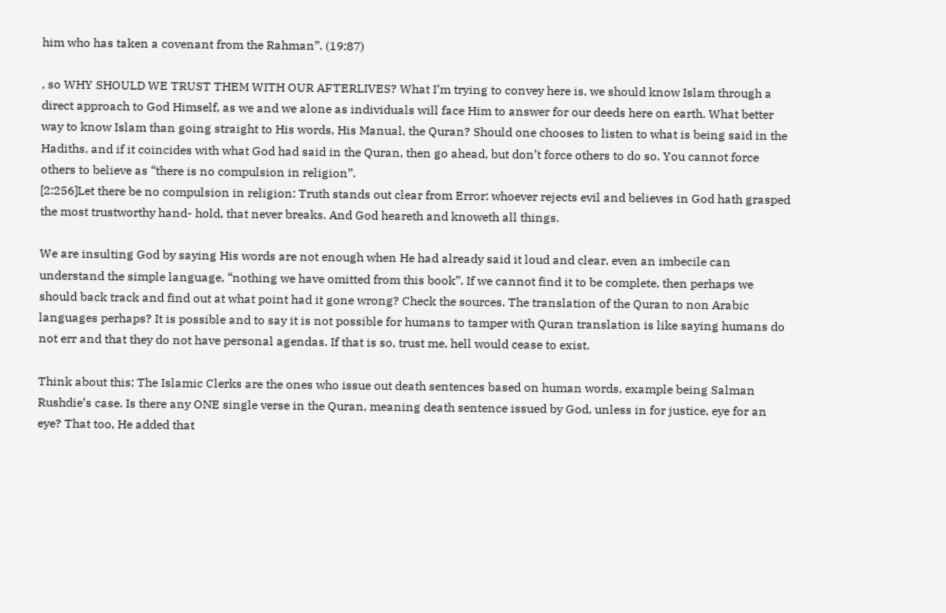him who has taken a covenant from the Rahman”. (19:87)

, so WHY SHOULD WE TRUST THEM WITH OUR AFTERLIVES? What I’m trying to convey here is, we should know Islam through a direct approach to God Himself, as we and we alone as individuals will face Him to answer for our deeds here on earth. What better way to know Islam than going straight to His words, His Manual, the Quran? Should one chooses to listen to what is being said in the Hadiths, and if it coincides with what God had said in the Quran, then go ahead, but don’t force others to do so. You cannot force others to believe as “there is no compulsion in religion”.
[2:256]Let there be no compulsion in religion: Truth stands out clear from Error: whoever rejects evil and believes in God hath grasped the most trustworthy hand- hold, that never breaks. And God heareth and knoweth all things.

We are insulting God by saying His words are not enough when He had already said it loud and clear, even an imbecile can understand the simple language, “nothing we have omitted from this book”. If we cannot find it to be complete, then perhaps we should back track and find out at what point had it gone wrong? Check the sources. The translation of the Quran to non Arabic languages perhaps? It is possible and to say it is not possible for humans to tamper with Quran translation is like saying humans do not err and that they do not have personal agendas. If that is so, trust me, hell would cease to exist.

Think about this; The Islamic Clerks are the ones who issue out death sentences based on human words, example being Salman Rushdie’s case. Is there any ONE single verse in the Quran, meaning death sentence issued by God, unless in for justice, eye for an eye? That too, He added that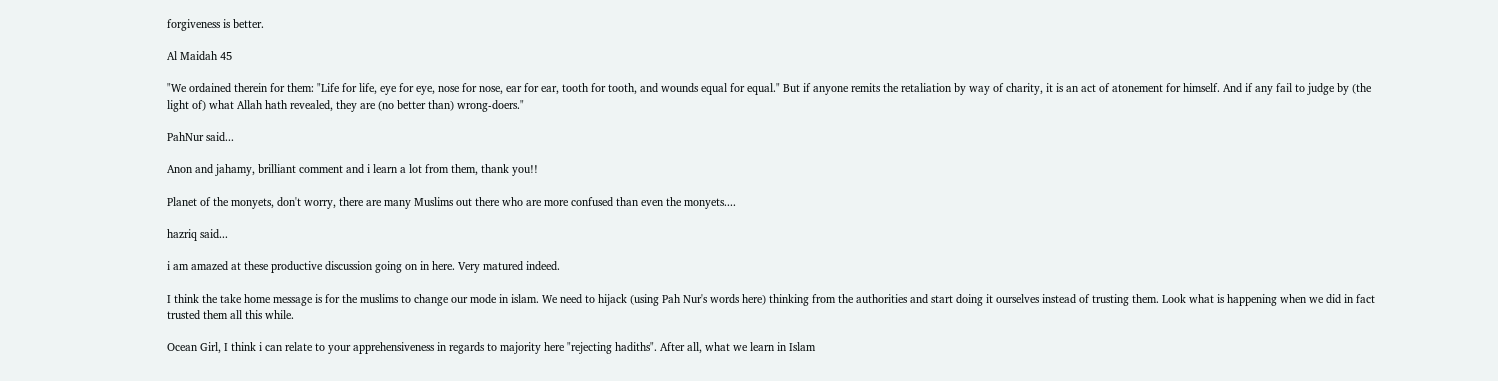forgiveness is better.

Al Maidah 45

"We ordained therein for them: "Life for life, eye for eye, nose for nose, ear for ear, tooth for tooth, and wounds equal for equal." But if anyone remits the retaliation by way of charity, it is an act of atonement for himself. And if any fail to judge by (the light of) what Allah hath revealed, they are (no better than) wrong-doers."

PahNur said...

Anon and jahamy, brilliant comment and i learn a lot from them, thank you!!

Planet of the monyets, don't worry, there are many Muslims out there who are more confused than even the monyets....

hazriq said...

i am amazed at these productive discussion going on in here. Very matured indeed.

I think the take home message is for the muslims to change our mode in islam. We need to hijack (using Pah Nur's words here) thinking from the authorities and start doing it ourselves instead of trusting them. Look what is happening when we did in fact trusted them all this while.

Ocean Girl, I think i can relate to your apprehensiveness in regards to majority here "rejecting hadiths". After all, what we learn in Islam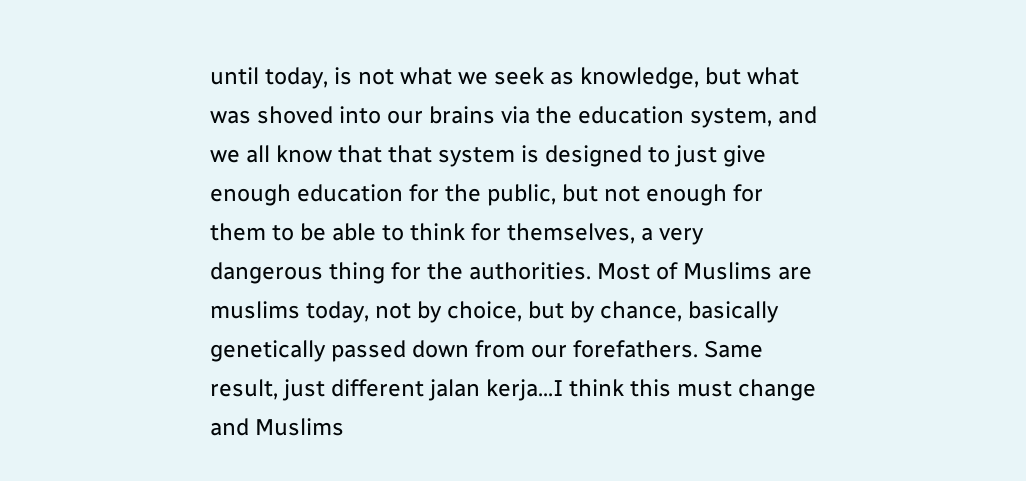until today, is not what we seek as knowledge, but what was shoved into our brains via the education system, and we all know that that system is designed to just give enough education for the public, but not enough for them to be able to think for themselves, a very dangerous thing for the authorities. Most of Muslims are muslims today, not by choice, but by chance, basically genetically passed down from our forefathers. Same result, just different jalan kerja...I think this must change and Muslims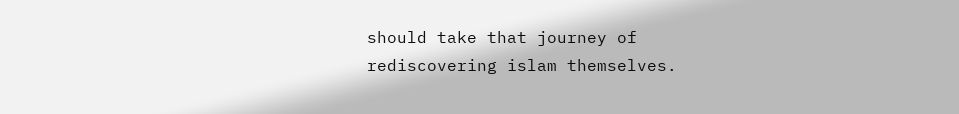should take that journey of rediscovering islam themselves.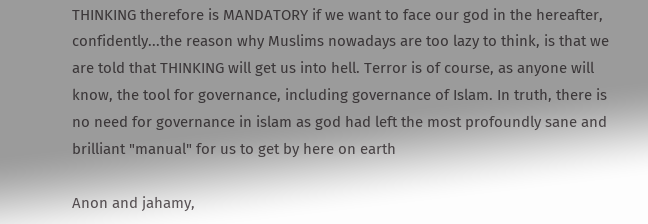THINKING therefore is MANDATORY if we want to face our god in the hereafter, confidently...the reason why Muslims nowadays are too lazy to think, is that we are told that THINKING will get us into hell. Terror is of course, as anyone will know, the tool for governance, including governance of Islam. In truth, there is no need for governance in islam as god had left the most profoundly sane and brilliant "manual" for us to get by here on earth

Anon and jahamy,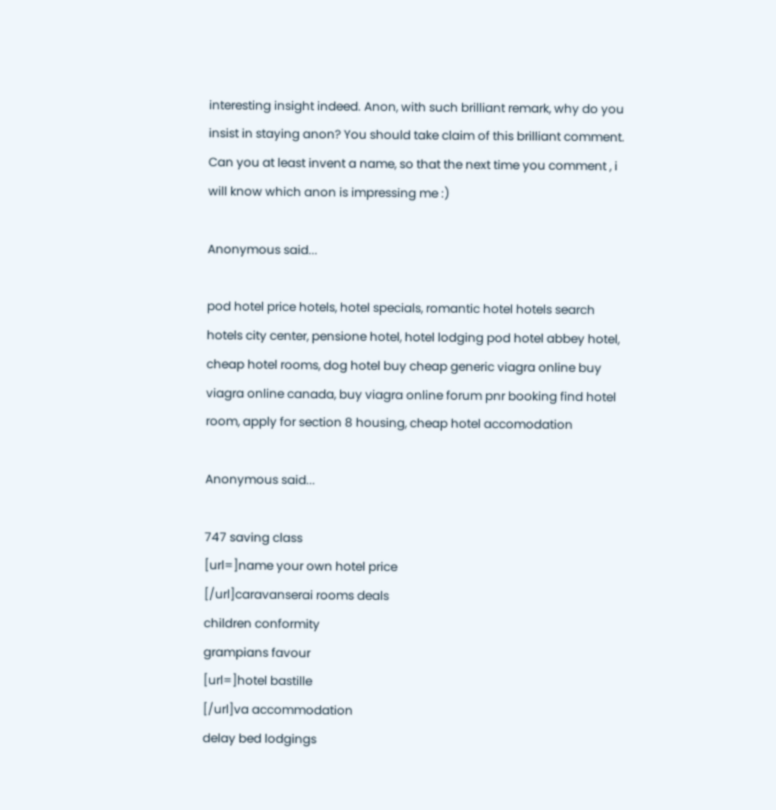interesting insight indeed. Anon, with such brilliant remark, why do you insist in staying anon? You should take claim of this brilliant comment. Can you at least invent a name, so that the next time you comment , i will know which anon is impressing me :)

Anonymous said...

pod hotel price hotels, hotel specials, romantic hotel hotels search hotels city center, pensione hotel, hotel lodging pod hotel abbey hotel, cheap hotel rooms, dog hotel buy cheap generic viagra online buy viagra online canada, buy viagra online forum pnr booking find hotel room, apply for section 8 housing, cheap hotel accomodation

Anonymous said...

747 saving class
[url=]name your own hotel price
[/url]caravanserai rooms deals
children conformity
grampians favour
[url=]hotel bastille
[/url]va accommodation
delay bed lodgings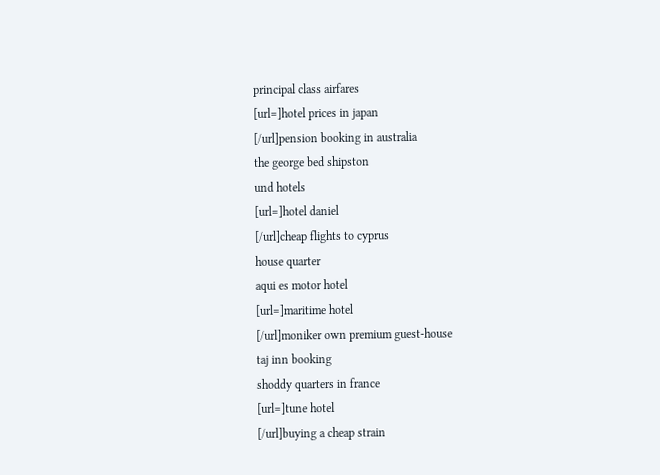principal class airfares
[url=]hotel prices in japan
[/url]pension booking in australia
the george bed shipston
und hotels
[url=]hotel daniel
[/url]cheap flights to cyprus
house quarter
aqui es motor hotel
[url=]maritime hotel
[/url]moniker own premium guest-house
taj inn booking
shoddy quarters in france
[url=]tune hotel
[/url]buying a cheap strain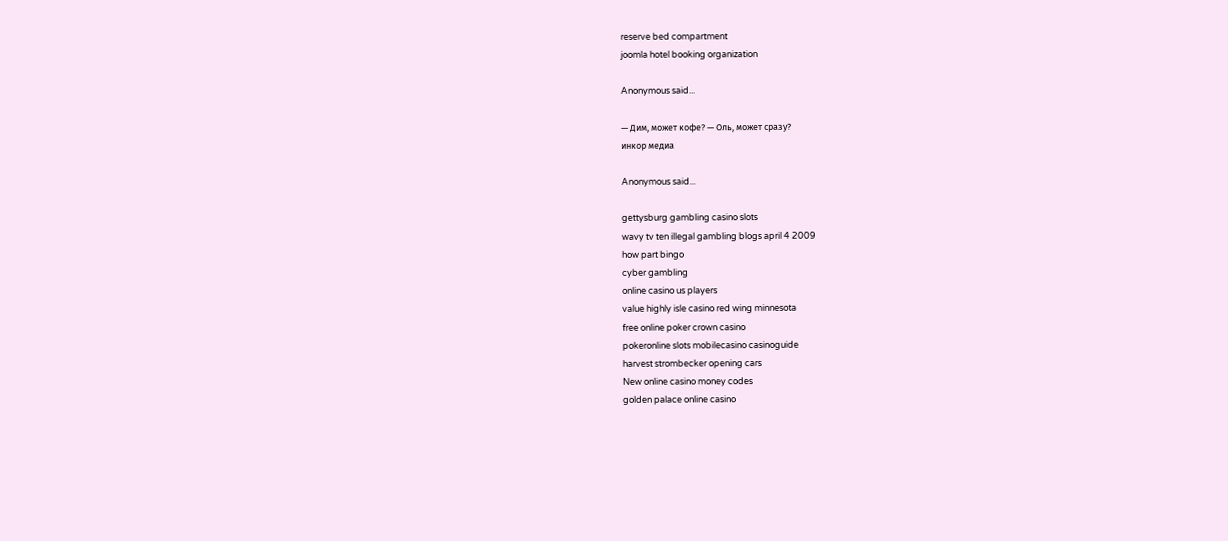reserve bed compartment
joomla hotel booking organization

Anonymous said...

— Дим, может кофе? — Оль, может сразу?
инкор медиа

Anonymous said...

gettysburg gambling casino slots
wavy tv ten illegal gambling blogs april 4 2009
how part bingo
cyber gambling
online casino us players
value highly isle casino red wing minnesota
free online poker crown casino
pokeronline slots mobilecasino casinoguide
harvest strombecker opening cars
New online casino money codes
golden palace online casino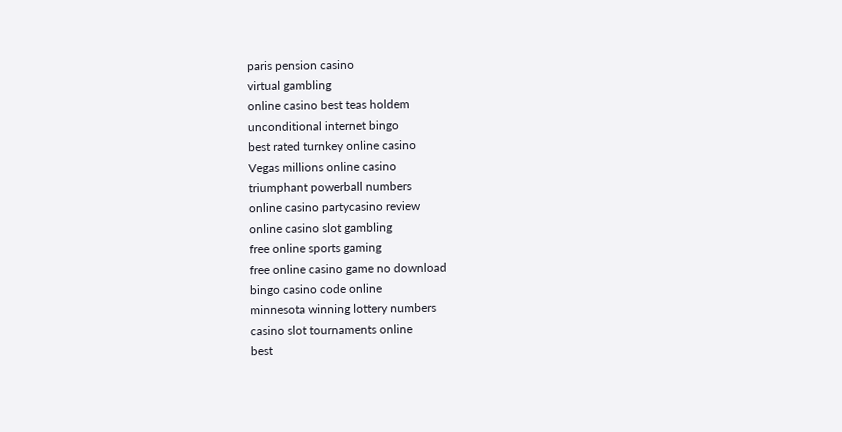paris pension casino
virtual gambling
online casino best teas holdem
unconditional internet bingo
best rated turnkey online casino
Vegas millions online casino
triumphant powerball numbers
online casino partycasino review
online casino slot gambling
free online sports gaming
free online casino game no download
bingo casino code online
minnesota winning lottery numbers
casino slot tournaments online
best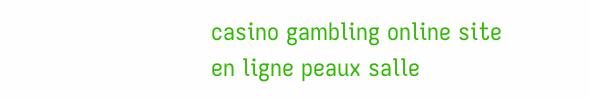casino gambling online site
en ligne peaux salle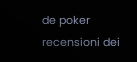de poker
recensioni dei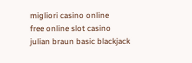migliori casino online
free online slot casino
julian braun basic blackjack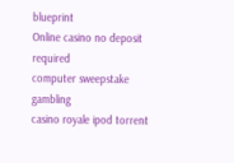blueprint
Online casino no deposit required
computer sweepstake gambling
casino royale ipod torrent